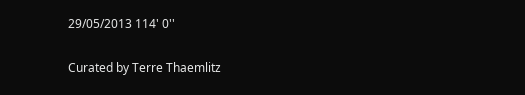29/05/2013 114' 0''

Curated by Terre Thaemlitz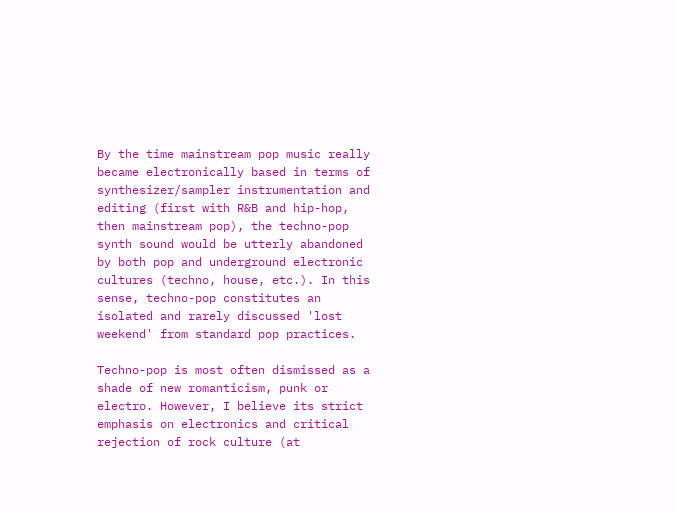By the time mainstream pop music really became electronically based in terms of synthesizer/sampler instrumentation and editing (first with R&B and hip-hop, then mainstream pop), the techno-pop synth sound would be utterly abandoned by both pop and underground electronic cultures (techno, house, etc.). In this sense, techno-pop constitutes an isolated and rarely discussed 'lost weekend' from standard pop practices.

Techno-pop is most often dismissed as a shade of new romanticism, punk or electro. However, I believe its strict emphasis on electronics and critical rejection of rock culture (at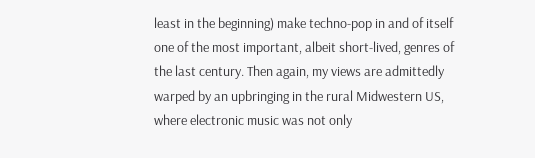least in the beginning) make techno-pop in and of itself one of the most important, albeit short-lived, genres of the last century. Then again, my views are admittedly warped by an upbringing in the rural Midwestern US, where electronic music was not only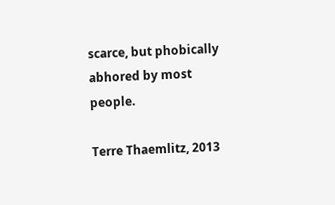scarce, but phobically abhored by most people.

Terre Thaemlitz, 2013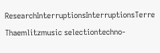ResearchInterruptionsInterruptionsTerre Thaemlitzmusic selectiontechno-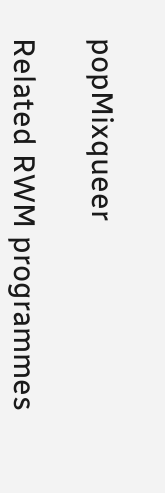popMixqueer

Related RWM programmes